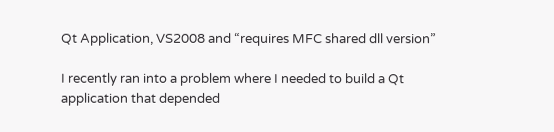Qt Application, VS2008 and “requires MFC shared dll version”

I recently ran into a problem where I needed to build a Qt application that depended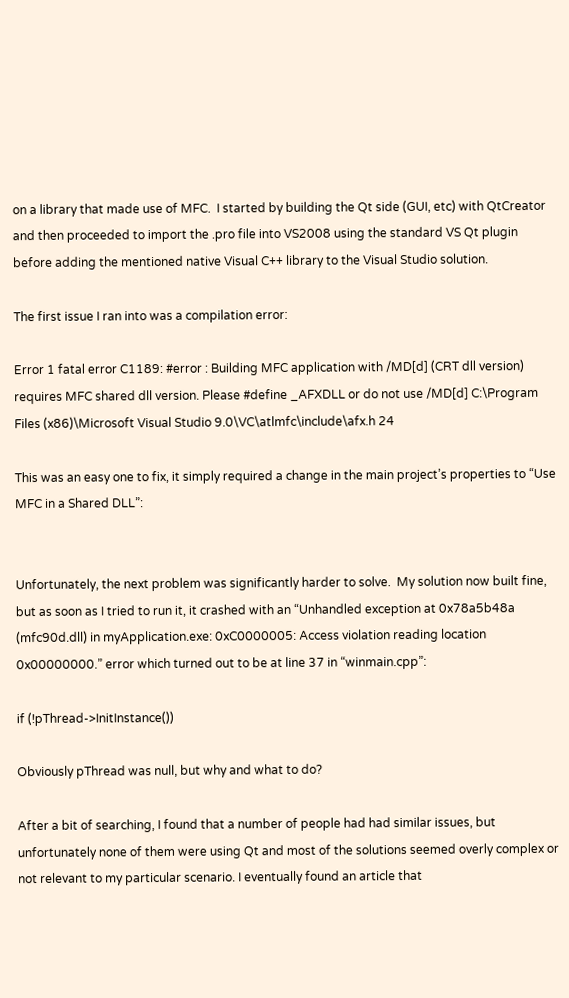on a library that made use of MFC.  I started by building the Qt side (GUI, etc) with QtCreator and then proceeded to import the .pro file into VS2008 using the standard VS Qt plugin before adding the mentioned native Visual C++ library to the Visual Studio solution.

The first issue I ran into was a compilation error:

Error 1 fatal error C1189: #error : Building MFC application with /MD[d] (CRT dll version) requires MFC shared dll version. Please #define _AFXDLL or do not use /MD[d] C:\Program Files (x86)\Microsoft Visual Studio 9.0\VC\atlmfc\include\afx.h 24

This was an easy one to fix, it simply required a change in the main project’s properties to “Use MFC in a Shared DLL”:


Unfortunately, the next problem was significantly harder to solve.  My solution now built fine, but as soon as I tried to run it, it crashed with an “Unhandled exception at 0x78a5b48a (mfc90d.dll) in myApplication.exe: 0xC0000005: Access violation reading location 0x00000000.” error which turned out to be at line 37 in “winmain.cpp”:

if (!pThread->InitInstance())

Obviously pThread was null, but why and what to do?

After a bit of searching, I found that a number of people had had similar issues, but unfortunately none of them were using Qt and most of the solutions seemed overly complex or not relevant to my particular scenario. I eventually found an article that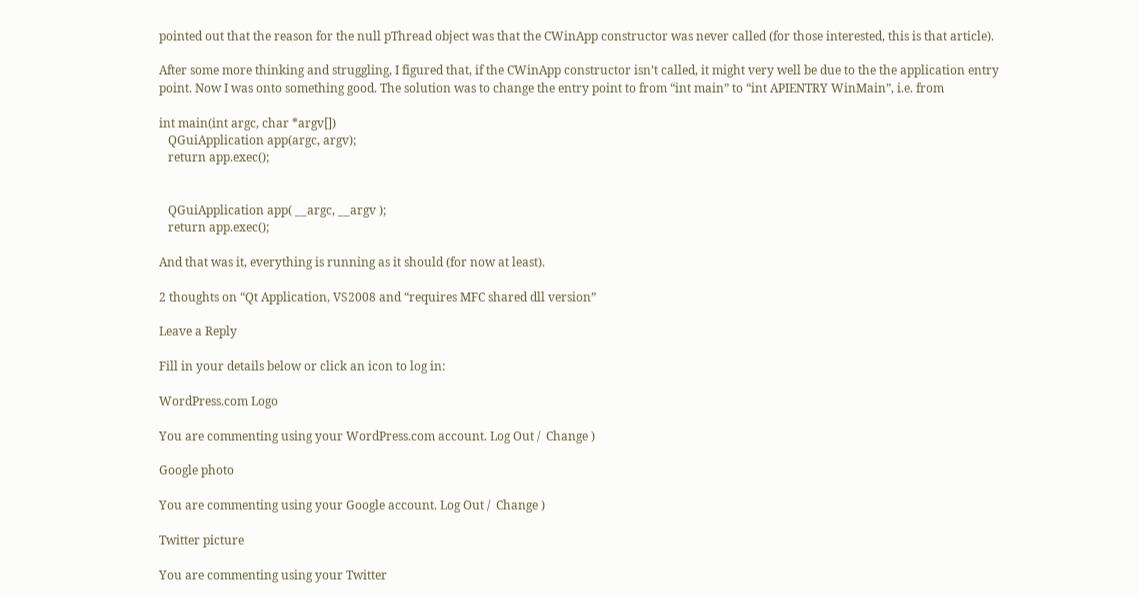pointed out that the reason for the null pThread object was that the CWinApp constructor was never called (for those interested, this is that article).

After some more thinking and struggling, I figured that, if the CWinApp constructor isn’t called, it might very well be due to the the application entry point. Now I was onto something good. The solution was to change the entry point to from “int main” to “int APIENTRY WinMain”, i.e. from

int main(int argc, char *argv[])
   QGuiApplication app(argc, argv);
   return app.exec();


   QGuiApplication app( __argc, __argv );
   return app.exec();

And that was it, everything is running as it should (for now at least).

2 thoughts on “Qt Application, VS2008 and “requires MFC shared dll version”

Leave a Reply

Fill in your details below or click an icon to log in:

WordPress.com Logo

You are commenting using your WordPress.com account. Log Out /  Change )

Google photo

You are commenting using your Google account. Log Out /  Change )

Twitter picture

You are commenting using your Twitter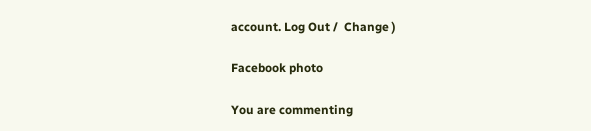account. Log Out /  Change )

Facebook photo

You are commenting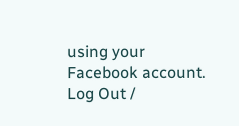using your Facebook account. Log Out /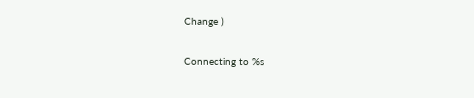Change )

Connecting to %s